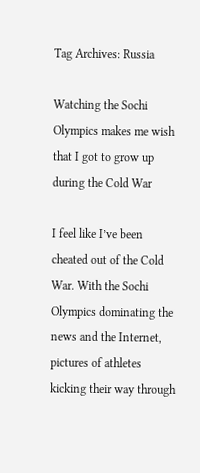Tag Archives: Russia

Watching the Sochi Olympics makes me wish that I got to grow up during the Cold War

I feel like I’ve been cheated out of the Cold War. With the Sochi Olympics dominating the news and the Internet, pictures of athletes kicking their way through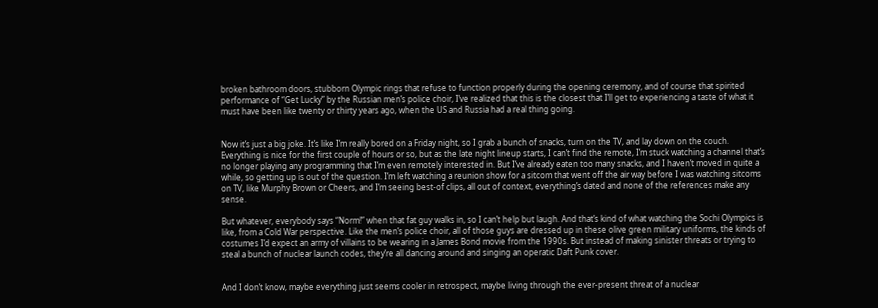broken bathroom doors, stubborn Olympic rings that refuse to function properly during the opening ceremony, and of course that spirited performance of “Get Lucky” by the Russian men’s police choir, I’ve realized that this is the closest that I’ll get to experiencing a taste of what it must have been like twenty or thirty years ago, when the US and Russia had a real thing going.


Now it’s just a big joke. It’s like I’m really bored on a Friday night, so I grab a bunch of snacks, turn on the TV, and lay down on the couch. Everything is nice for the first couple of hours or so, but as the late night lineup starts, I can’t find the remote, I’m stuck watching a channel that’s no longer playing any programming that I’m even remotely interested in. But I’ve already eaten too many snacks, and I haven’t moved in quite a while, so getting up is out of the question. I’m left watching a reunion show for a sitcom that went off the air way before I was watching sitcoms on TV, like Murphy Brown or Cheers, and I’m seeing best-of clips, all out of context, everything’s dated and none of the references make any sense.

But whatever, everybody says “Norm!” when that fat guy walks in, so I can’t help but laugh. And that’s kind of what watching the Sochi Olympics is like, from a Cold War perspective. Like the men’s police choir, all of those guys are dressed up in these olive green military uniforms, the kinds of costumes I’d expect an army of villains to be wearing in a James Bond movie from the 1990s. But instead of making sinister threats or trying to steal a bunch of nuclear launch codes, they’re all dancing around and singing an operatic Daft Punk cover.


And I don’t know, maybe everything just seems cooler in retrospect, maybe living through the ever-present threat of a nuclear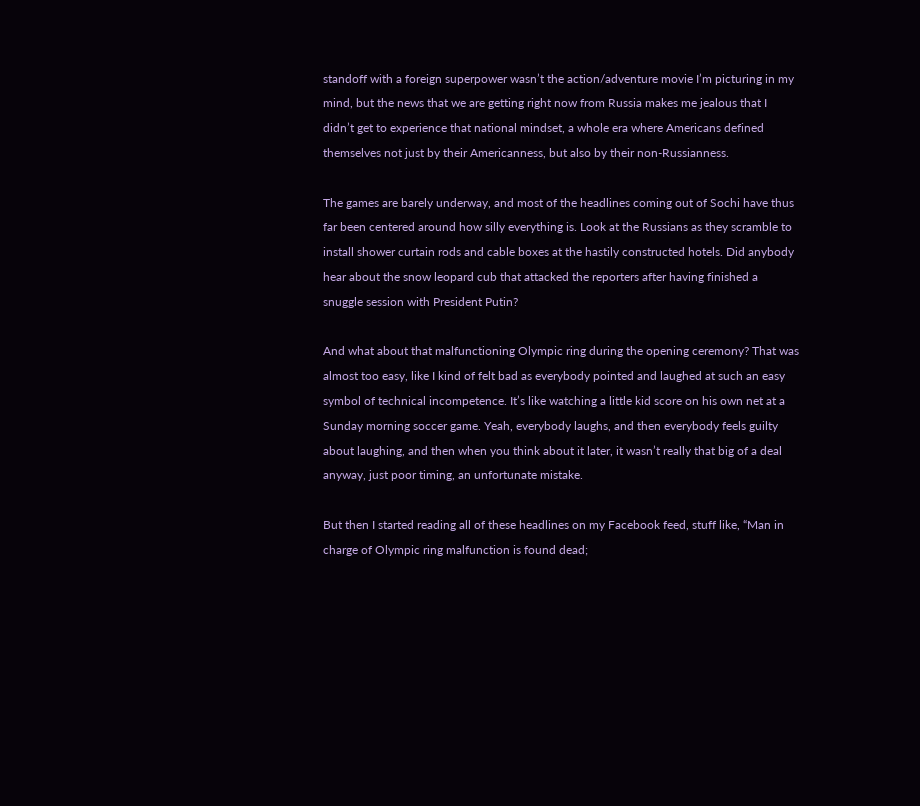standoff with a foreign superpower wasn’t the action/adventure movie I’m picturing in my mind, but the news that we are getting right now from Russia makes me jealous that I didn’t get to experience that national mindset, a whole era where Americans defined themselves not just by their Americanness, but also by their non-Russianness.

The games are barely underway, and most of the headlines coming out of Sochi have thus far been centered around how silly everything is. Look at the Russians as they scramble to install shower curtain rods and cable boxes at the hastily constructed hotels. Did anybody hear about the snow leopard cub that attacked the reporters after having finished a snuggle session with President Putin?

And what about that malfunctioning Olympic ring during the opening ceremony? That was almost too easy, like I kind of felt bad as everybody pointed and laughed at such an easy symbol of technical incompetence. It’s like watching a little kid score on his own net at a Sunday morning soccer game. Yeah, everybody laughs, and then everybody feels guilty about laughing, and then when you think about it later, it wasn’t really that big of a deal anyway, just poor timing, an unfortunate mistake.

But then I started reading all of these headlines on my Facebook feed, stuff like, “Man in charge of Olympic ring malfunction is found dead;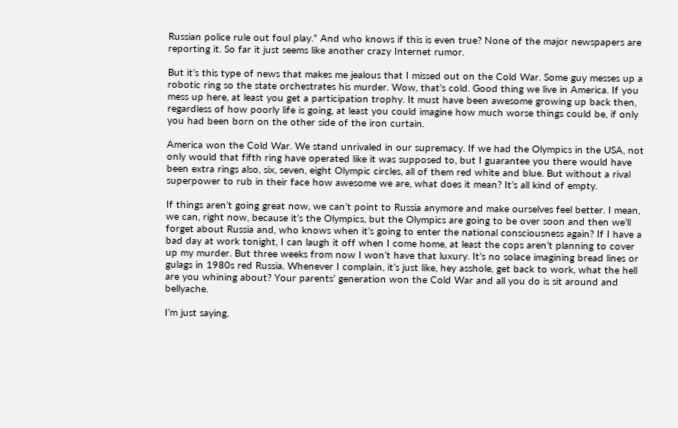Russian police rule out foul play.” And who knows if this is even true? None of the major newspapers are reporting it. So far it just seems like another crazy Internet rumor.

But it’s this type of news that makes me jealous that I missed out on the Cold War. Some guy messes up a robotic ring so the state orchestrates his murder. Wow, that’s cold. Good thing we live in America. If you mess up here, at least you get a participation trophy. It must have been awesome growing up back then, regardless of how poorly life is going, at least you could imagine how much worse things could be, if only you had been born on the other side of the iron curtain.

America won the Cold War. We stand unrivaled in our supremacy. If we had the Olympics in the USA, not only would that fifth ring have operated like it was supposed to, but I guarantee you there would have been extra rings also, six, seven, eight Olympic circles, all of them red white and blue. But without a rival superpower to rub in their face how awesome we are, what does it mean? It’s all kind of empty.

If things aren’t going great now, we can’t point to Russia anymore and make ourselves feel better. I mean, we can, right now, because it’s the Olympics, but the Olympics are going to be over soon and then we’ll forget about Russia and, who knows when it’s going to enter the national consciousness again? If I have a bad day at work tonight, I can laugh it off when I come home, at least the cops aren’t planning to cover up my murder. But three weeks from now I won’t have that luxury. It’s no solace imagining bread lines or gulags in 1980s red Russia. Whenever I complain, it’s just like, hey asshole, get back to work, what the hell are you whining about? Your parents’ generation won the Cold War and all you do is sit around and bellyache.

I’m just saying,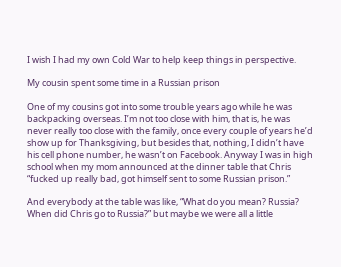I wish I had my own Cold War to help keep things in perspective.

My cousin spent some time in a Russian prison

One of my cousins got into some trouble years ago while he was backpacking overseas. I’m not too close with him, that is, he was never really too close with the family, once every couple of years he’d show up for Thanksgiving, but besides that, nothing, I didn’t have his cell phone number, he wasn’t on Facebook. Anyway I was in high school when my mom announced at the dinner table that Chris “fucked up really bad, got himself sent to some Russian prison.”

And everybody at the table was like, “What do you mean? Russia? When did Chris go to Russia?” but maybe we were all a little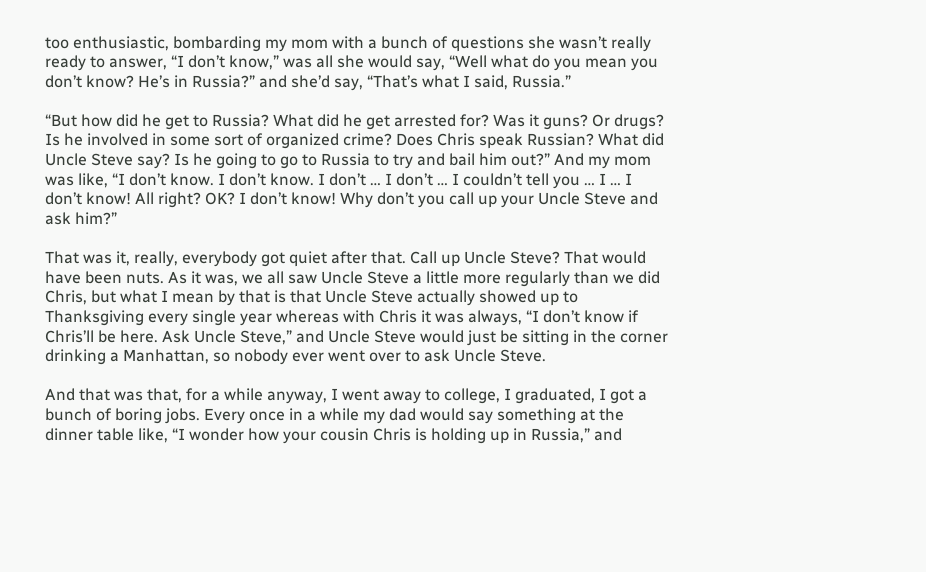too enthusiastic, bombarding my mom with a bunch of questions she wasn’t really ready to answer, “I don’t know,” was all she would say, “Well what do you mean you don’t know? He’s in Russia?” and she’d say, “That’s what I said, Russia.”

“But how did he get to Russia? What did he get arrested for? Was it guns? Or drugs? Is he involved in some sort of organized crime? Does Chris speak Russian? What did Uncle Steve say? Is he going to go to Russia to try and bail him out?” And my mom was like, “I don’t know. I don’t know. I don’t … I don’t … I couldn’t tell you … I … I don’t know! All right? OK? I don’t know! Why don’t you call up your Uncle Steve and ask him?”

That was it, really, everybody got quiet after that. Call up Uncle Steve? That would have been nuts. As it was, we all saw Uncle Steve a little more regularly than we did Chris, but what I mean by that is that Uncle Steve actually showed up to Thanksgiving every single year whereas with Chris it was always, “I don’t know if Chris’ll be here. Ask Uncle Steve,” and Uncle Steve would just be sitting in the corner drinking a Manhattan, so nobody ever went over to ask Uncle Steve.

And that was that, for a while anyway, I went away to college, I graduated, I got a bunch of boring jobs. Every once in a while my dad would say something at the dinner table like, “I wonder how your cousin Chris is holding up in Russia,” and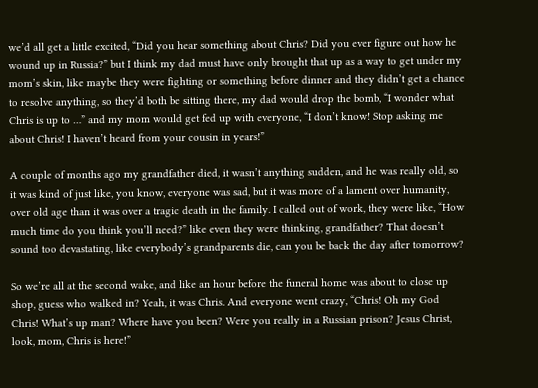we’d all get a little excited, “Did you hear something about Chris? Did you ever figure out how he wound up in Russia?” but I think my dad must have only brought that up as a way to get under my mom’s skin, like maybe they were fighting or something before dinner and they didn’t get a chance to resolve anything, so they’d both be sitting there, my dad would drop the bomb, “I wonder what Chris is up to …” and my mom would get fed up with everyone, “I don’t know! Stop asking me about Chris! I haven’t heard from your cousin in years!”

A couple of months ago my grandfather died, it wasn’t anything sudden, and he was really old, so it was kind of just like, you know, everyone was sad, but it was more of a lament over humanity, over old age than it was over a tragic death in the family. I called out of work, they were like, “How much time do you think you’ll need?” like even they were thinking, grandfather? That doesn’t sound too devastating, like everybody’s grandparents die, can you be back the day after tomorrow?

So we’re all at the second wake, and like an hour before the funeral home was about to close up shop, guess who walked in? Yeah, it was Chris. And everyone went crazy, “Chris! Oh my God Chris! What’s up man? Where have you been? Were you really in a Russian prison? Jesus Christ, look, mom, Chris is here!”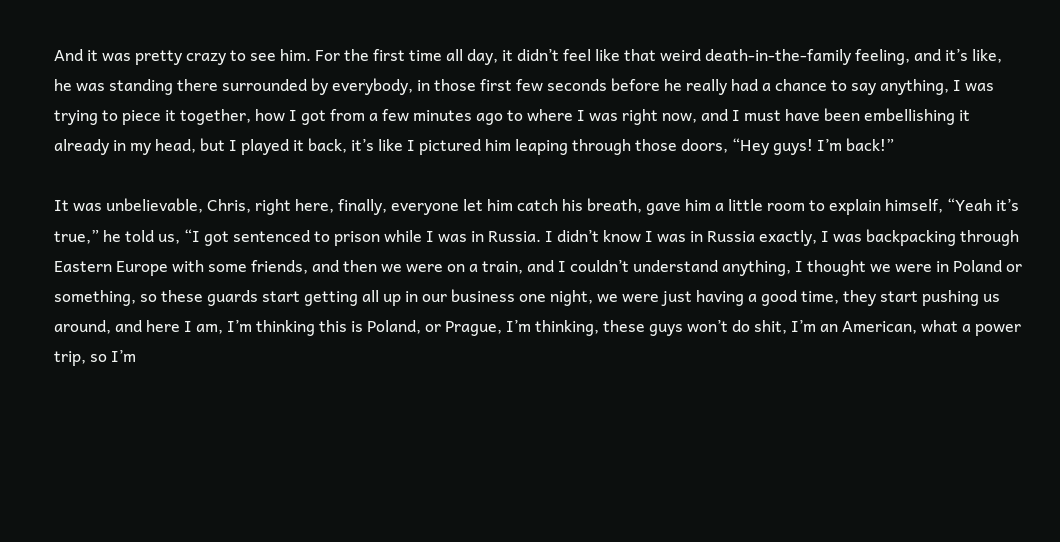And it was pretty crazy to see him. For the first time all day, it didn’t feel like that weird death-in-the-family feeling, and it’s like, he was standing there surrounded by everybody, in those first few seconds before he really had a chance to say anything, I was trying to piece it together, how I got from a few minutes ago to where I was right now, and I must have been embellishing it already in my head, but I played it back, it’s like I pictured him leaping through those doors, “Hey guys! I’m back!”

It was unbelievable, Chris, right here, finally, everyone let him catch his breath, gave him a little room to explain himself, “Yeah it’s true,” he told us, “I got sentenced to prison while I was in Russia. I didn’t know I was in Russia exactly, I was backpacking through Eastern Europe with some friends, and then we were on a train, and I couldn’t understand anything, I thought we were in Poland or something, so these guards start getting all up in our business one night, we were just having a good time, they start pushing us around, and here I am, I’m thinking this is Poland, or Prague, I’m thinking, these guys won’t do shit, I’m an American, what a power trip, so I’m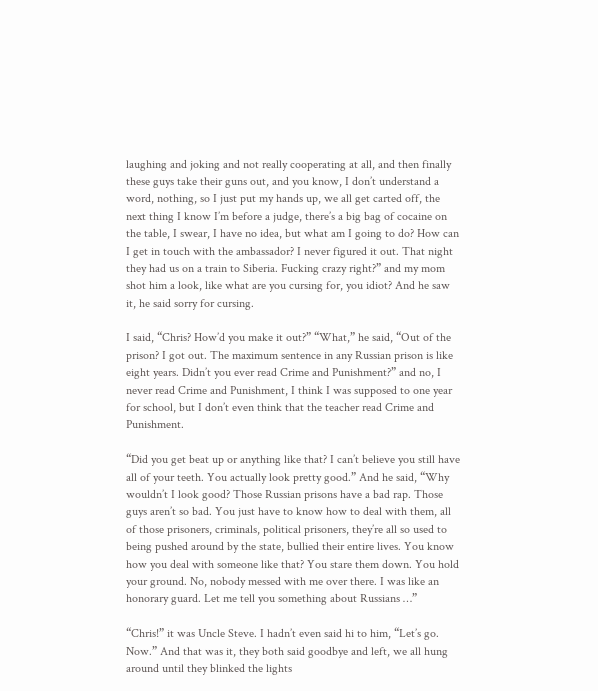laughing and joking and not really cooperating at all, and then finally these guys take their guns out, and you know, I don’t understand a word, nothing, so I just put my hands up, we all get carted off, the next thing I know I’m before a judge, there’s a big bag of cocaine on the table, I swear, I have no idea, but what am I going to do? How can I get in touch with the ambassador? I never figured it out. That night they had us on a train to Siberia. Fucking crazy right?” and my mom shot him a look, like what are you cursing for, you idiot? And he saw it, he said sorry for cursing.

I said, “Chris? How’d you make it out?” “What,” he said, “Out of the prison? I got out. The maximum sentence in any Russian prison is like eight years. Didn’t you ever read Crime and Punishment?” and no, I never read Crime and Punishment, I think I was supposed to one year for school, but I don’t even think that the teacher read Crime and Punishment.

“Did you get beat up or anything like that? I can’t believe you still have all of your teeth. You actually look pretty good.” And he said, “Why wouldn’t I look good? Those Russian prisons have a bad rap. Those guys aren’t so bad. You just have to know how to deal with them, all of those prisoners, criminals, political prisoners, they’re all so used to being pushed around by the state, bullied their entire lives. You know how you deal with someone like that? You stare them down. You hold your ground. No, nobody messed with me over there. I was like an honorary guard. Let me tell you something about Russians …”

“Chris!” it was Uncle Steve. I hadn’t even said hi to him, “Let’s go. Now.” And that was it, they both said goodbye and left, we all hung around until they blinked the lights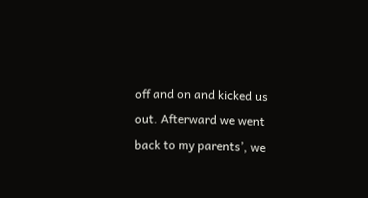off and on and kicked us out. Afterward we went back to my parents’, we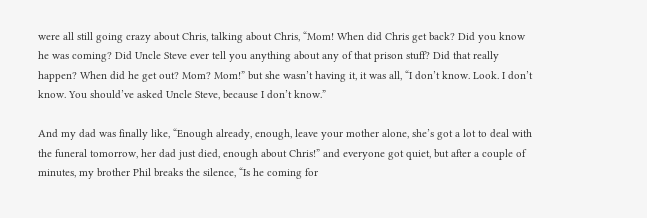were all still going crazy about Chris, talking about Chris, “Mom! When did Chris get back? Did you know he was coming? Did Uncle Steve ever tell you anything about any of that prison stuff? Did that really happen? When did he get out? Mom? Mom!” but she wasn’t having it, it was all, “I don’t know. Look. I don’t know. You should’ve asked Uncle Steve, because I don’t know.”

And my dad was finally like, “Enough already, enough, leave your mother alone, she’s got a lot to deal with the funeral tomorrow, her dad just died, enough about Chris!” and everyone got quiet, but after a couple of minutes, my brother Phil breaks the silence, “Is he coming for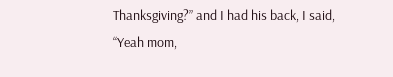Thanksgiving?” and I had his back, I said, “Yeah mom,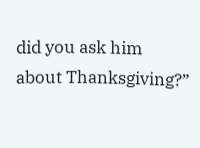did you ask him about Thanksgiving?”